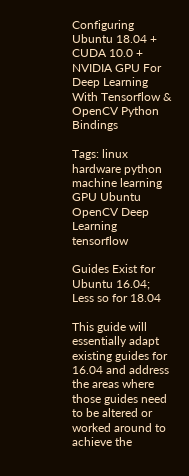Configuring Ubuntu 18.04 + CUDA 10.0 + NVIDIA GPU For Deep Learning With Tensorflow & OpenCV Python Bindings

Tags: linux hardware python machine learning GPU Ubuntu OpenCV Deep Learning tensorflow

Guides Exist for Ubuntu 16.04; Less so for 18.04

This guide will essentially adapt existing guides for 16.04 and address the areas where those guides need to be altered or worked around to achieve the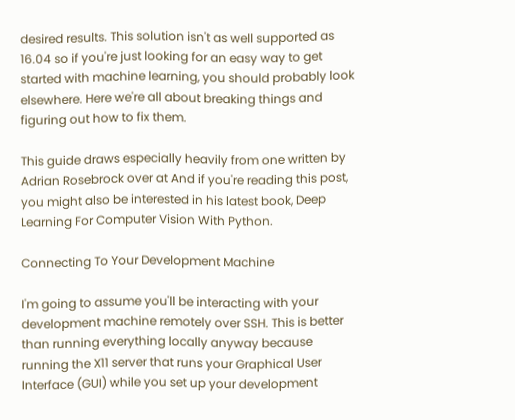desired results. This solution isn't as well supported as 16.04 so if you're just looking for an easy way to get started with machine learning, you should probably look elsewhere. Here we're all about breaking things and figuring out how to fix them.

This guide draws especially heavily from one written by Adrian Rosebrock over at And if you're reading this post, you might also be interested in his latest book, Deep Learning For Computer Vision With Python.

Connecting To Your Development Machine

I'm going to assume you'll be interacting with your development machine remotely over SSH. This is better than running everything locally anyway because running the X11 server that runs your Graphical User Interface (GUI) while you set up your development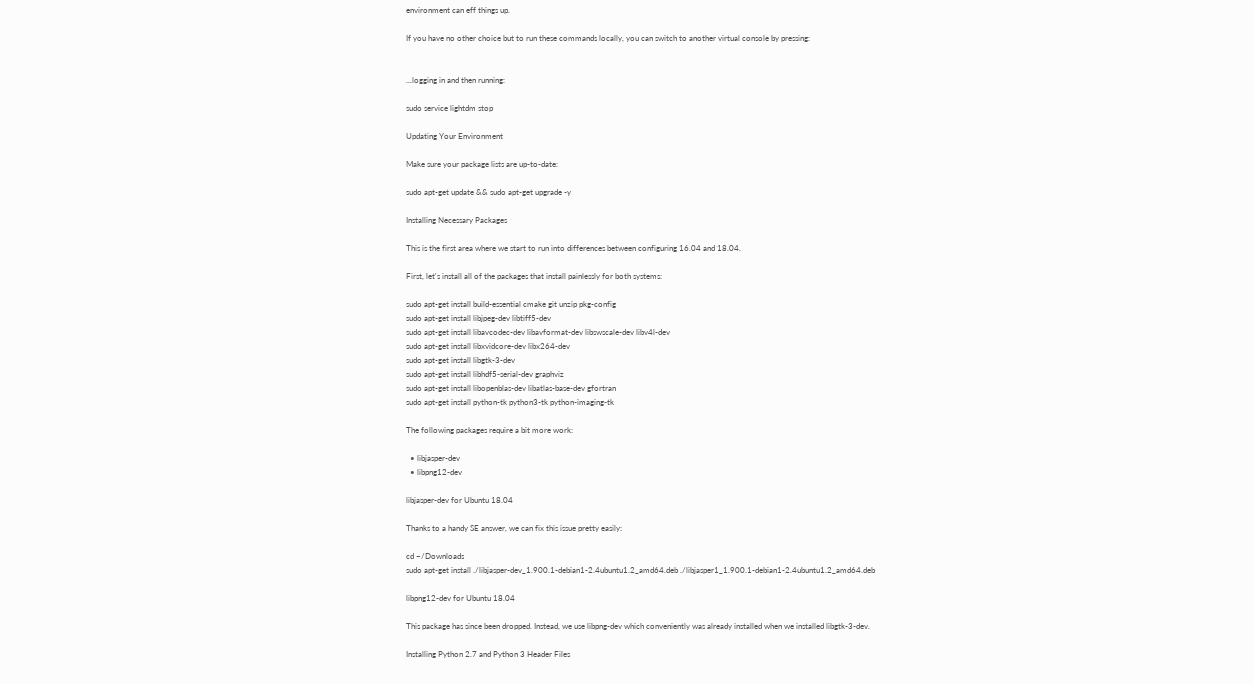environment can eff things up.

If you have no other choice but to run these commands locally, you can switch to another virtual console by pressing:


...logging in and then running:

sudo service lightdm stop

Updating Your Environment

Make sure your package lists are up-to-date:

sudo apt-get update && sudo apt-get upgrade -y

Installing Necessary Packages

This is the first area where we start to run into differences between configuring 16.04 and 18.04.

First, let's install all of the packages that install painlessly for both systems:

sudo apt-get install build-essential cmake git unzip pkg-config
sudo apt-get install libjpeg-dev libtiff5-dev
sudo apt-get install libavcodec-dev libavformat-dev libswscale-dev libv4l-dev
sudo apt-get install libxvidcore-dev libx264-dev
sudo apt-get install libgtk-3-dev
sudo apt-get install libhdf5-serial-dev graphviz
sudo apt-get install libopenblas-dev libatlas-base-dev gfortran
sudo apt-get install python-tk python3-tk python-imaging-tk

The following packages require a bit more work:

  • libjasper-dev
  • libpng12-dev

libjasper-dev for Ubuntu 18.04

Thanks to a handy SE answer, we can fix this issue pretty easily:

cd ~/Downloads
sudo apt-get install ./libjasper-dev_1.900.1-debian1-2.4ubuntu1.2_amd64.deb ./libjasper1_1.900.1-debian1-2.4ubuntu1.2_amd64.deb

libpng12-dev for Ubuntu 18.04

This package has since been dropped. Instead, we use libpng-dev which conveniently was already installed when we installed libgtk-3-dev.

Installing Python 2.7 and Python 3 Header Files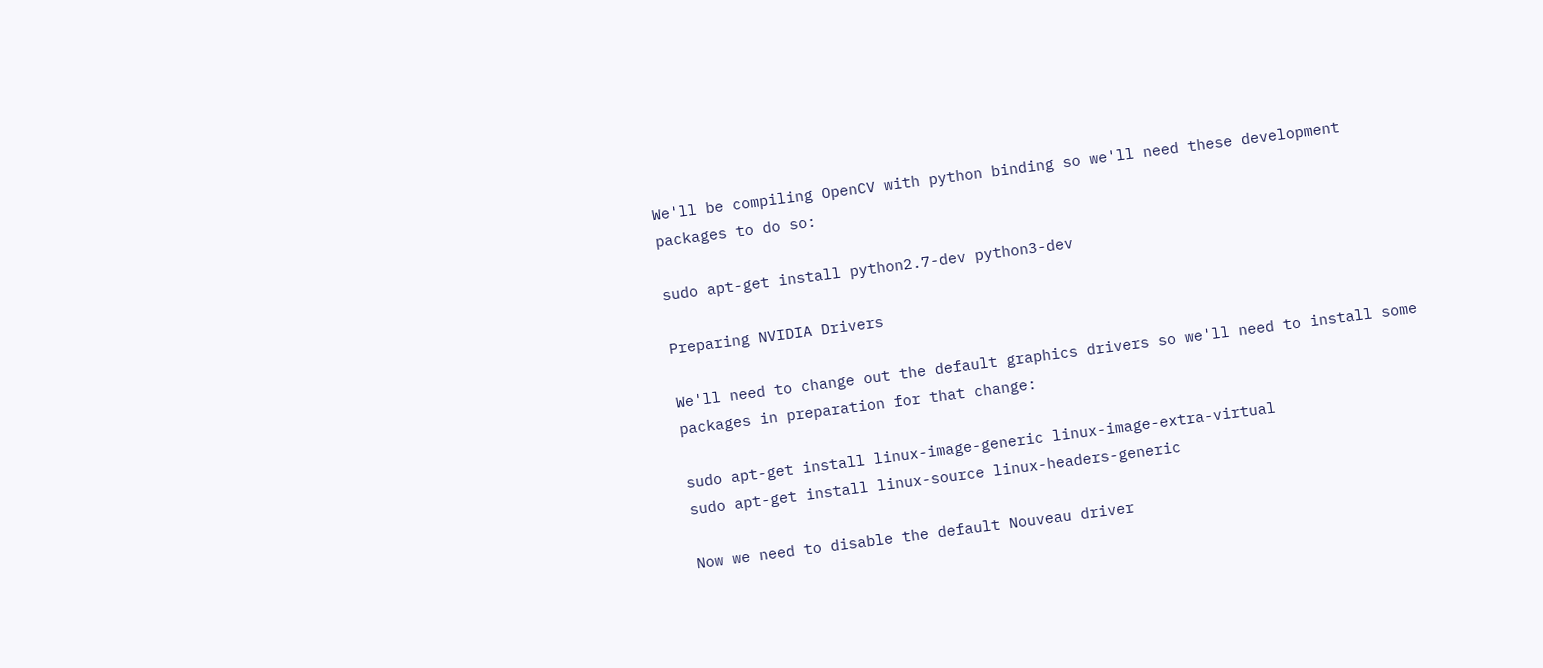We'll be compiling OpenCV with python binding so we'll need these development packages to do so:

sudo apt-get install python2.7-dev python3-dev

Preparing NVIDIA Drivers

We'll need to change out the default graphics drivers so we'll need to install some packages in preparation for that change:

sudo apt-get install linux-image-generic linux-image-extra-virtual
sudo apt-get install linux-source linux-headers-generic

Now we need to disable the default Nouveau driver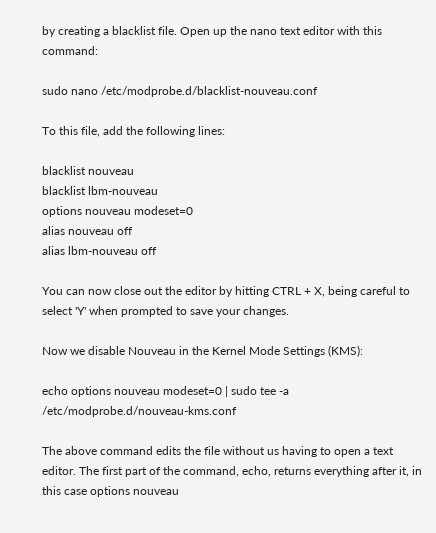by creating a blacklist file. Open up the nano text editor with this command:

sudo nano /etc/modprobe.d/blacklist-nouveau.conf

To this file, add the following lines:

blacklist nouveau
blacklist lbm-nouveau
options nouveau modeset=0
alias nouveau off
alias lbm-nouveau off

You can now close out the editor by hitting CTRL + X, being careful to select 'Y' when prompted to save your changes.

Now we disable Nouveau in the Kernel Mode Settings (KMS):

echo options nouveau modeset=0 | sudo tee -a /etc/modprobe.d/nouveau-kms.conf

The above command edits the file without us having to open a text editor. The first part of the command, echo, returns everything after it, in this case options nouveau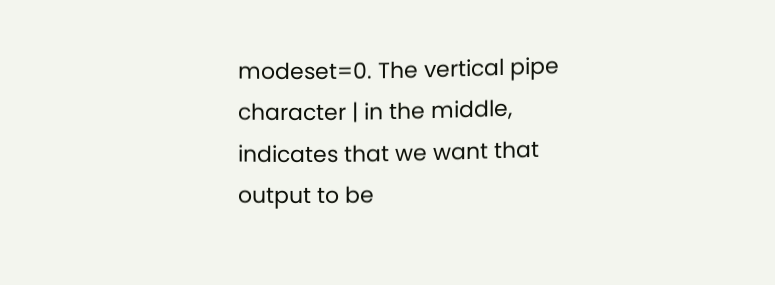modeset=0. The vertical pipe character | in the middle, indicates that we want that output to be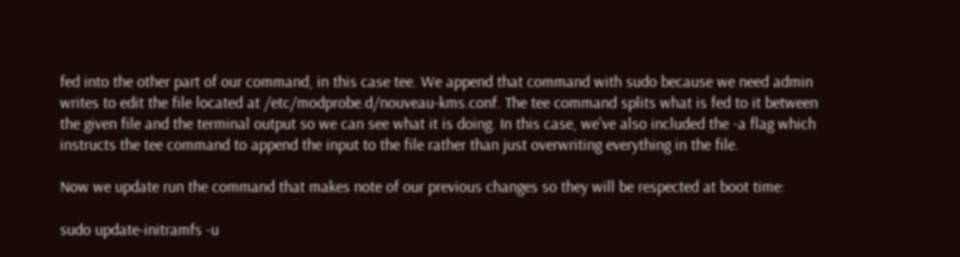fed into the other part of our command, in this case tee. We append that command with sudo because we need admin writes to edit the file located at /etc/modprobe.d/nouveau-kms.conf. The tee command splits what is fed to it between the given file and the terminal output so we can see what it is doing. In this case, we've also included the -a flag which instructs the tee command to append the input to the file rather than just overwriting everything in the file.

Now we update run the command that makes note of our previous changes so they will be respected at boot time:

sudo update-initramfs -u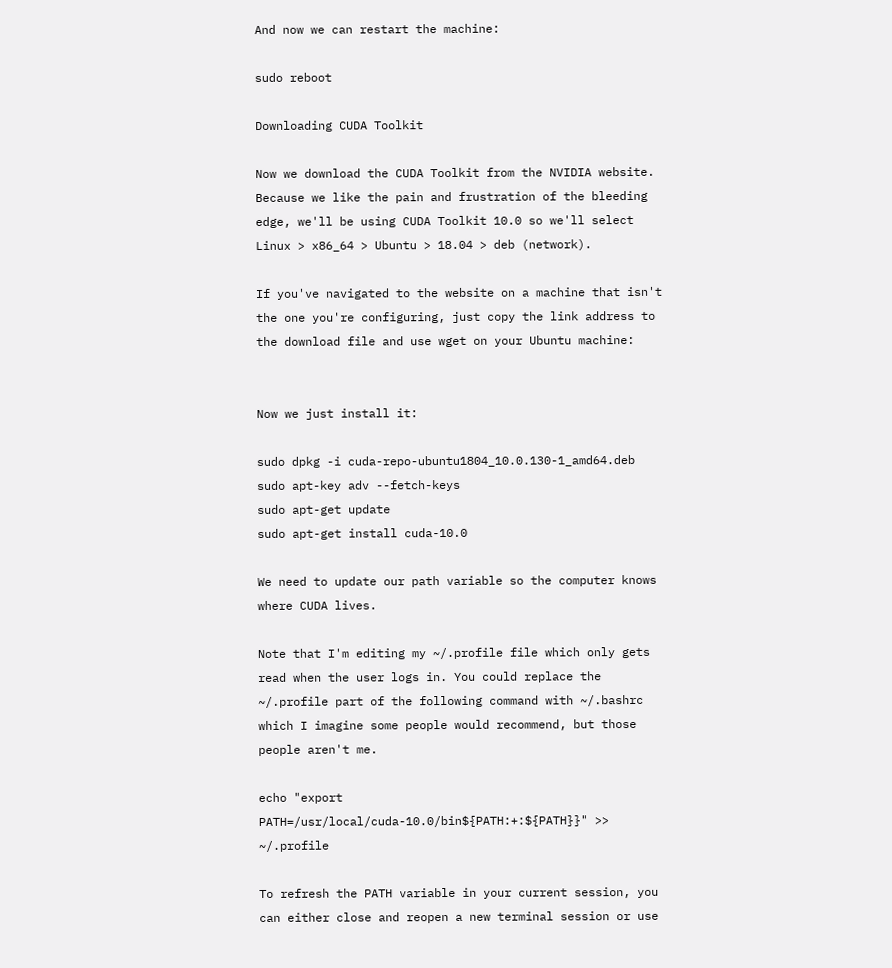And now we can restart the machine:

sudo reboot

Downloading CUDA Toolkit

Now we download the CUDA Toolkit from the NVIDIA website. Because we like the pain and frustration of the bleeding edge, we'll be using CUDA Toolkit 10.0 so we'll select Linux > x86_64 > Ubuntu > 18.04 > deb (network).

If you've navigated to the website on a machine that isn't the one you're configuring, just copy the link address to the download file and use wget on your Ubuntu machine:


Now we just install it:

sudo dpkg -i cuda-repo-ubuntu1804_10.0.130-1_amd64.deb
sudo apt-key adv --fetch-keys
sudo apt-get update
sudo apt-get install cuda-10.0

We need to update our path variable so the computer knows where CUDA lives.

Note that I'm editing my ~/.profile file which only gets read when the user logs in. You could replace the ~/.profile part of the following command with ~/.bashrc which I imagine some people would recommend, but those people aren't me.

echo "export PATH=/usr/local/cuda-10.0/bin${PATH:+:${PATH}}" >> ~/.profile

To refresh the PATH variable in your current session, you can either close and reopen a new terminal session or use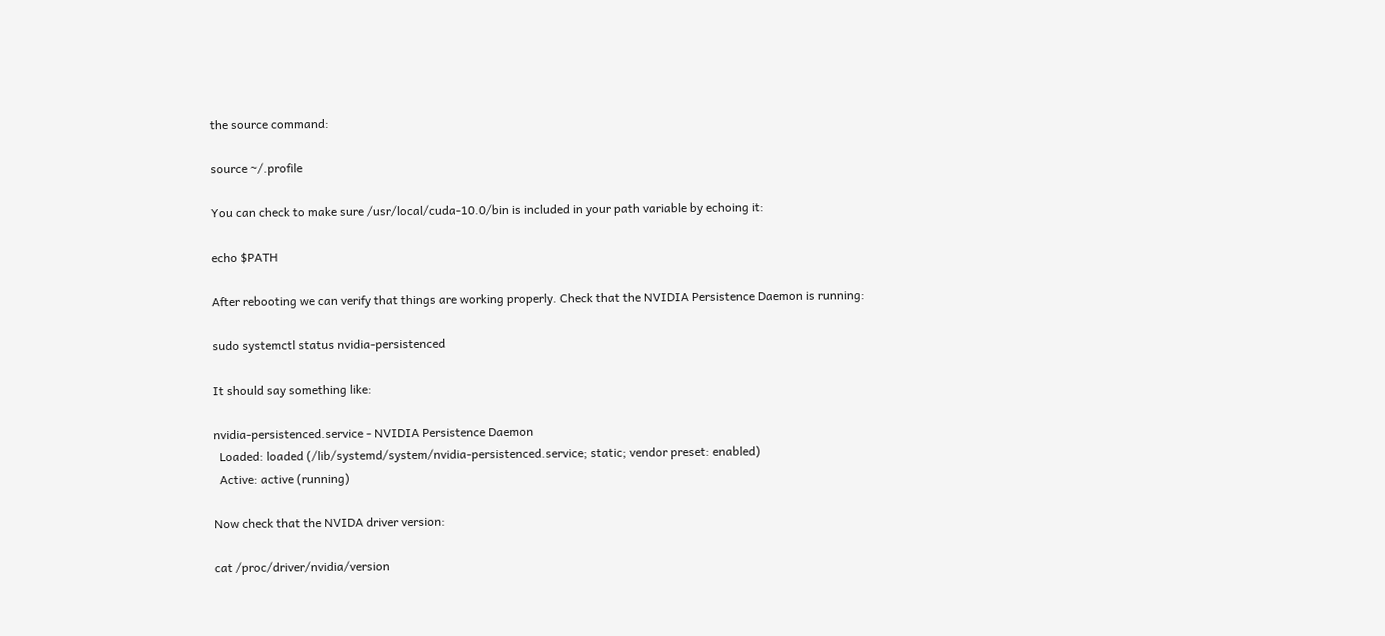the source command:

source ~/.profile

You can check to make sure /usr/local/cuda-10.0/bin is included in your path variable by echoing it:

echo $PATH

After rebooting we can verify that things are working properly. Check that the NVIDIA Persistence Daemon is running:

sudo systemctl status nvidia-persistenced

It should say something like:

nvidia-persistenced.service - NVIDIA Persistence Daemon
  Loaded: loaded (/lib/systemd/system/nvidia-persistenced.service; static; vendor preset: enabled)
  Active: active (running)

Now check that the NVIDA driver version:

cat /proc/driver/nvidia/version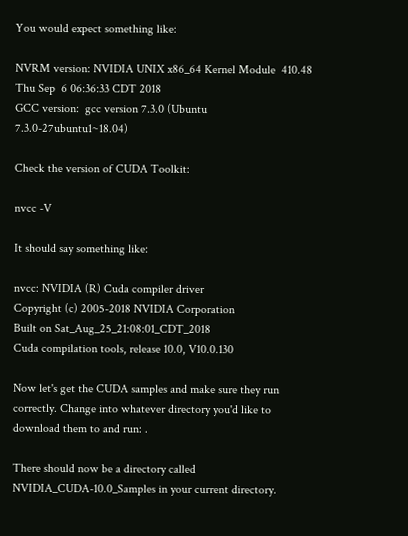You would expect something like:

NVRM version: NVIDIA UNIX x86_64 Kernel Module  410.48  Thu Sep  6 06:36:33 CDT 2018
GCC version:  gcc version 7.3.0 (Ubuntu 7.3.0-27ubuntu1~18.04)

Check the version of CUDA Toolkit:

nvcc -V

It should say something like:

nvcc: NVIDIA (R) Cuda compiler driver
Copyright (c) 2005-2018 NVIDIA Corporation
Built on Sat_Aug_25_21:08:01_CDT_2018
Cuda compilation tools, release 10.0, V10.0.130

Now let's get the CUDA samples and make sure they run correctly. Change into whatever directory you'd like to download them to and run: .

There should now be a directory called NVIDIA_CUDA-10.0_Samples in your current directory.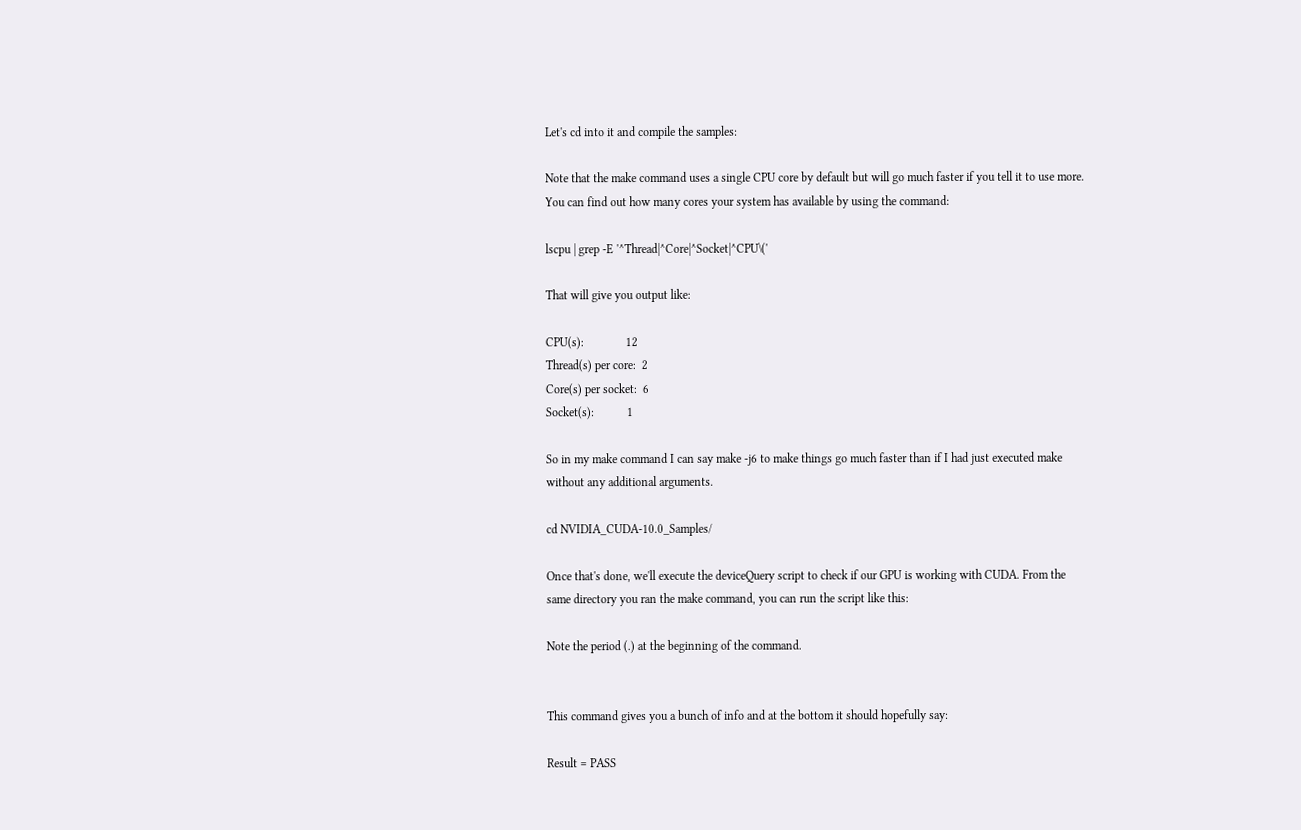Let's cd into it and compile the samples:

Note that the make command uses a single CPU core by default but will go much faster if you tell it to use more. You can find out how many cores your system has available by using the command:

lscpu | grep -E '^Thread|^Core|^Socket|^CPU\('

That will give you output like:

CPU(s):              12
Thread(s) per core:  2
Core(s) per socket:  6
Socket(s):           1

So in my make command I can say make -j6 to make things go much faster than if I had just executed make without any additional arguments.

cd NVIDIA_CUDA-10.0_Samples/

Once that's done, we'll execute the deviceQuery script to check if our GPU is working with CUDA. From the same directory you ran the make command, you can run the script like this:

Note the period (.) at the beginning of the command.


This command gives you a bunch of info and at the bottom it should hopefully say:

Result = PASS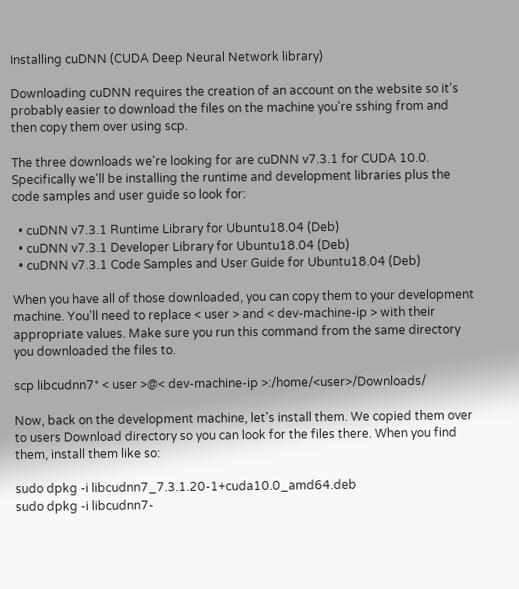Installing cuDNN (CUDA Deep Neural Network library)

Downloading cuDNN requires the creation of an account on the website so it's probably easier to download the files on the machine you're sshing from and then copy them over using scp.

The three downloads we're looking for are cuDNN v7.3.1 for CUDA 10.0. Specifically we'll be installing the runtime and development libraries plus the code samples and user guide so look for:

  • cuDNN v7.3.1 Runtime Library for Ubuntu18.04 (Deb)
  • cuDNN v7.3.1 Developer Library for Ubuntu18.04 (Deb)
  • cuDNN v7.3.1 Code Samples and User Guide for Ubuntu18.04 (Deb)

When you have all of those downloaded, you can copy them to your development machine. You'll need to replace < user > and < dev-machine-ip > with their appropriate values. Make sure you run this command from the same directory you downloaded the files to.

scp libcudnn7* < user >@< dev-machine-ip >:/home/<user>/Downloads/

Now, back on the development machine, let's install them. We copied them over to users Download directory so you can look for the files there. When you find them, install them like so:

sudo dpkg -i libcudnn7_7.3.1.20-1+cuda10.0_amd64.deb
sudo dpkg -i libcudnn7-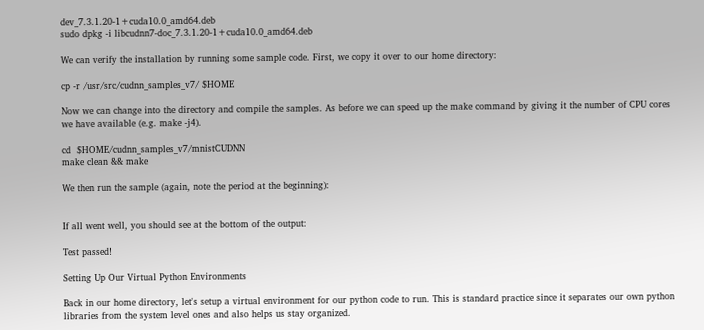dev_7.3.1.20-1+cuda10.0_amd64.deb
sudo dpkg -i libcudnn7-doc_7.3.1.20-1+cuda10.0_amd64.deb

We can verify the installation by running some sample code. First, we copy it over to our home directory:

cp -r /usr/src/cudnn_samples_v7/ $HOME

Now we can change into the directory and compile the samples. As before we can speed up the make command by giving it the number of CPU cores we have available (e.g. make -j4).

cd  $HOME/cudnn_samples_v7/mnistCUDNN
make clean && make

We then run the sample (again, note the period at the beginning):


If all went well, you should see at the bottom of the output:

Test passed!

Setting Up Our Virtual Python Environments

Back in our home directory, let's setup a virtual environment for our python code to run. This is standard practice since it separates our own python libraries from the system level ones and also helps us stay organized.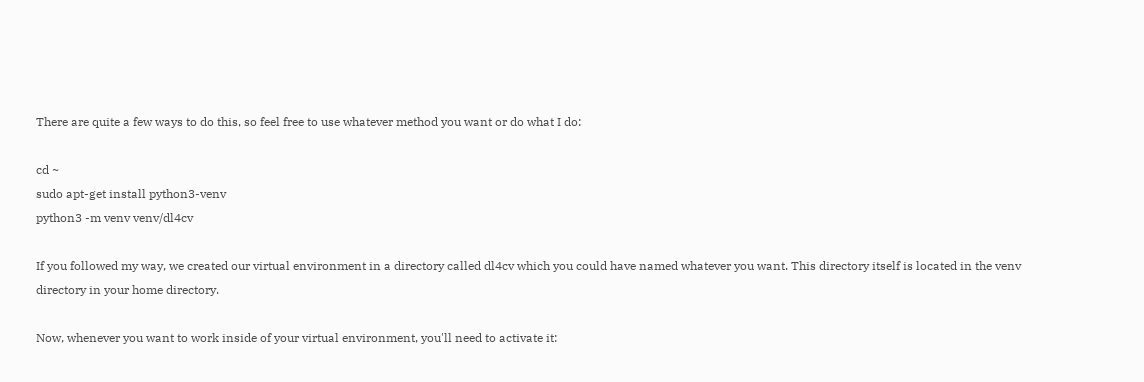There are quite a few ways to do this, so feel free to use whatever method you want or do what I do:

cd ~
sudo apt-get install python3-venv
python3 -m venv venv/dl4cv

If you followed my way, we created our virtual environment in a directory called dl4cv which you could have named whatever you want. This directory itself is located in the venv directory in your home directory.

Now, whenever you want to work inside of your virtual environment, you'll need to activate it: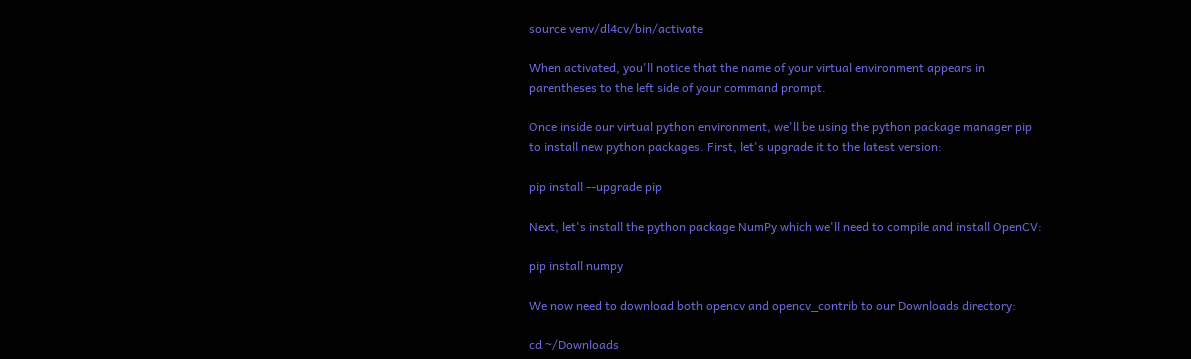source venv/dl4cv/bin/activate

When activated, you'll notice that the name of your virtual environment appears in parentheses to the left side of your command prompt.

Once inside our virtual python environment, we'll be using the python package manager pip to install new python packages. First, let's upgrade it to the latest version:

pip install --upgrade pip

Next, let's install the python package NumPy which we'll need to compile and install OpenCV:

pip install numpy

We now need to download both opencv and opencv_contrib to our Downloads directory:

cd ~/Downloads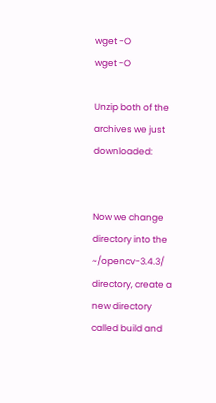wget -O
wget -O

Unzip both of the archives we just downloaded:


Now we change directory into the ~/opencv-3.4.3/ directory, create a new directory called build and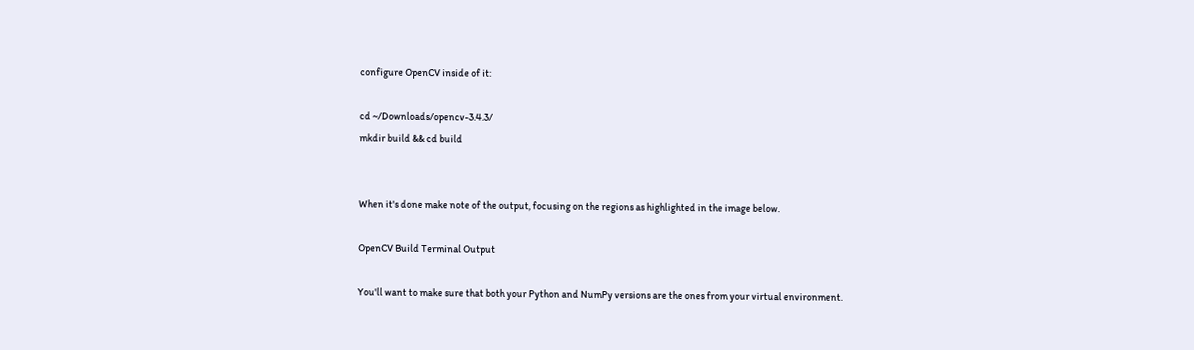configure OpenCV inside of it:

cd ~/Downloads/opencv-3.4.3/
mkdir build && cd build


When it's done make note of the output, focusing on the regions as highlighted in the image below.

OpenCV Build Terminal Output

You'll want to make sure that both your Python and NumPy versions are the ones from your virtual environment.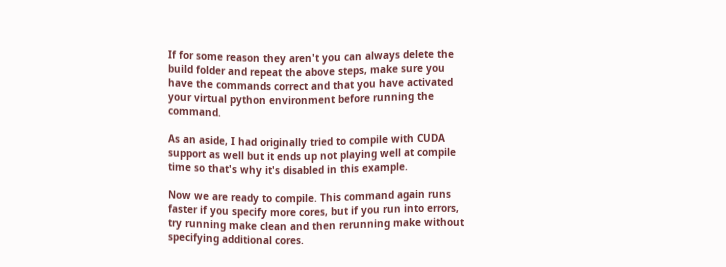If for some reason they aren't you can always delete the build folder and repeat the above steps, make sure you have the commands correct and that you have activated your virtual python environment before running the command.

As an aside, I had originally tried to compile with CUDA support as well but it ends up not playing well at compile time so that's why it's disabled in this example.

Now we are ready to compile. This command again runs faster if you specify more cores, but if you run into errors, try running make clean and then rerunning make without specifying additional cores.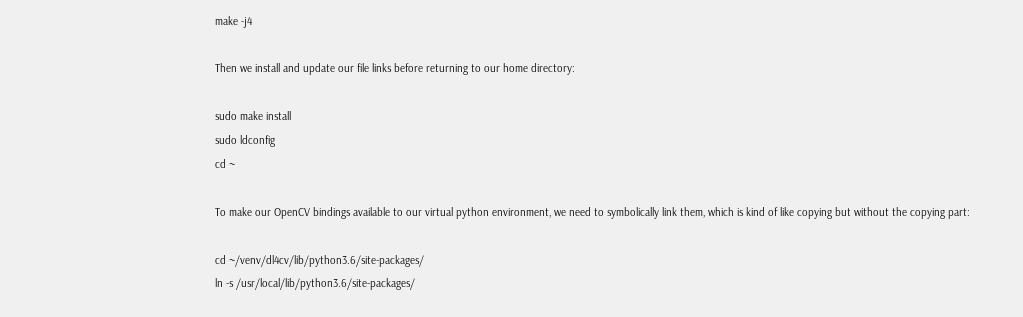make -j4

Then we install and update our file links before returning to our home directory:

sudo make install
sudo ldconfig
cd ~

To make our OpenCV bindings available to our virtual python environment, we need to symbolically link them, which is kind of like copying but without the copying part:

cd ~/venv/dl4cv/lib/python3.6/site-packages/
ln -s /usr/local/lib/python3.6/site-packages/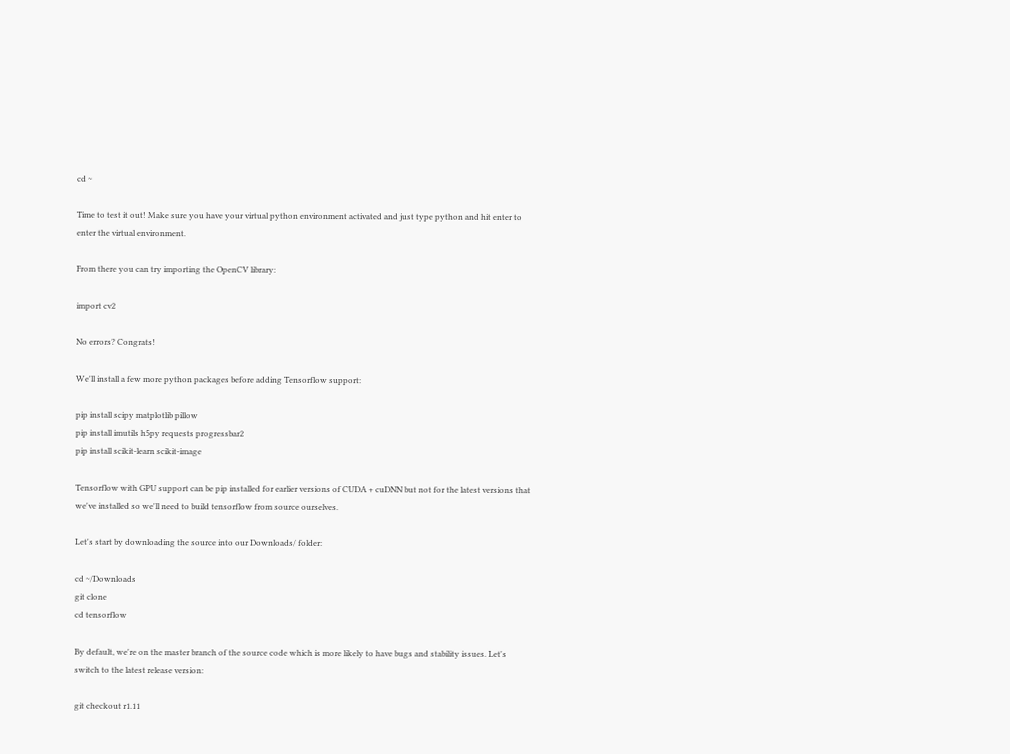cd ~

Time to test it out! Make sure you have your virtual python environment activated and just type python and hit enter to enter the virtual environment.

From there you can try importing the OpenCV library:

import cv2

No errors? Congrats!

We'll install a few more python packages before adding Tensorflow support:

pip install scipy matplotlib pillow
pip install imutils h5py requests progressbar2
pip install scikit-learn scikit-image

Tensorflow with GPU support can be pip installed for earlier versions of CUDA + cuDNN but not for the latest versions that we've installed so we'll need to build tensorflow from source ourselves.

Let's start by downloading the source into our Downloads/ folder:

cd ~/Downloads
git clone
cd tensorflow

By default, we're on the master branch of the source code which is more likely to have bugs and stability issues. Let's switch to the latest release version:

git checkout r1.11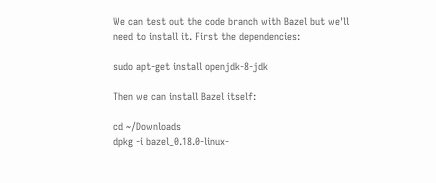We can test out the code branch with Bazel but we'll need to install it. First the dependencies:

sudo apt-get install openjdk-8-jdk

Then we can install Bazel itself:

cd ~/Downloads
dpkg -i bazel_0.18.0-linux-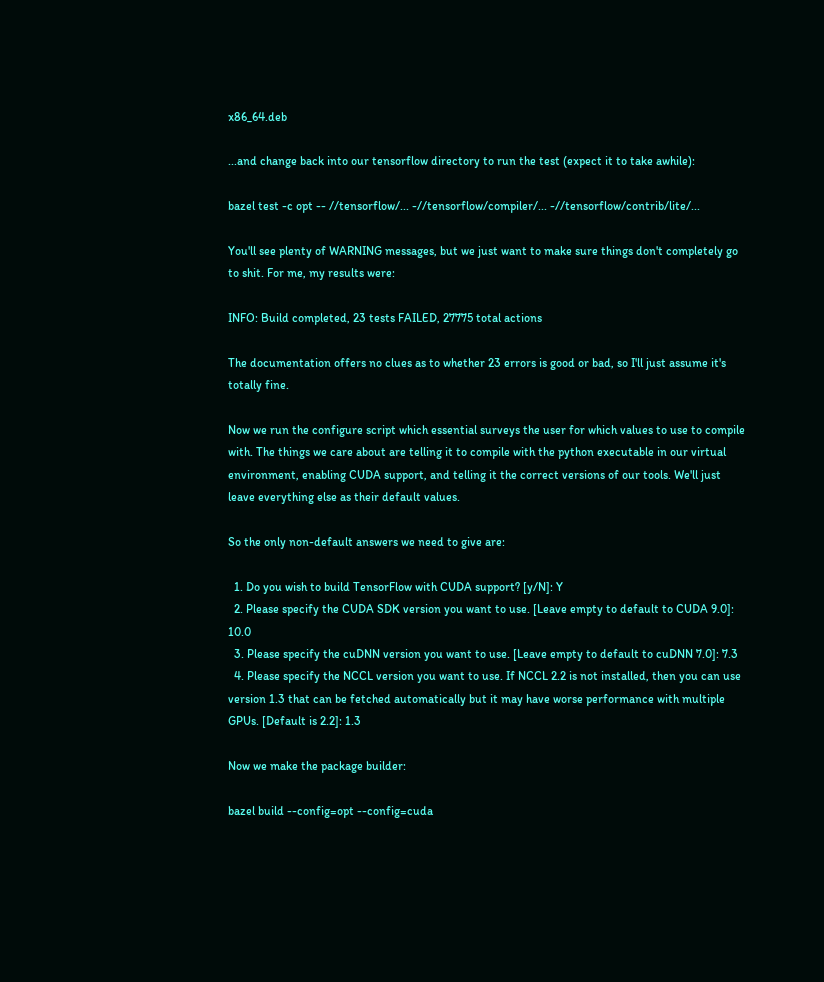x86_64.deb

...and change back into our tensorflow directory to run the test (expect it to take awhile):

bazel test -c opt -- //tensorflow/... -//tensorflow/compiler/... -//tensorflow/contrib/lite/...

You'll see plenty of WARNING messages, but we just want to make sure things don't completely go to shit. For me, my results were:

INFO: Build completed, 23 tests FAILED, 27775 total actions

The documentation offers no clues as to whether 23 errors is good or bad, so I'll just assume it's totally fine.

Now we run the configure script which essential surveys the user for which values to use to compile with. The things we care about are telling it to compile with the python executable in our virtual environment, enabling CUDA support, and telling it the correct versions of our tools. We'll just leave everything else as their default values.

So the only non-default answers we need to give are:

  1. Do you wish to build TensorFlow with CUDA support? [y/N]: Y
  2. Please specify the CUDA SDK version you want to use. [Leave empty to default to CUDA 9.0]: 10.0
  3. Please specify the cuDNN version you want to use. [Leave empty to default to cuDNN 7.0]: 7.3
  4. Please specify the NCCL version you want to use. If NCCL 2.2 is not installed, then you can use version 1.3 that can be fetched automatically but it may have worse performance with multiple GPUs. [Default is 2.2]: 1.3

Now we make the package builder:

bazel build --config=opt --config=cuda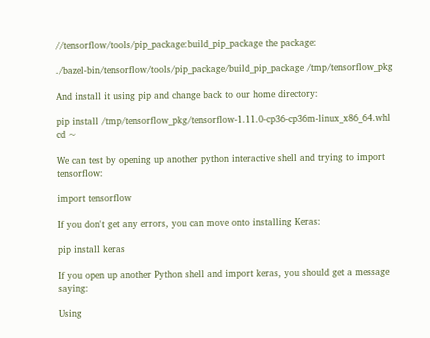//tensorflow/tools/pip_package:build_pip_package the package:

./bazel-bin/tensorflow/tools/pip_package/build_pip_package /tmp/tensorflow_pkg

And install it using pip and change back to our home directory:

pip install /tmp/tensorflow_pkg/tensorflow-1.11.0-cp36-cp36m-linux_x86_64.whl
cd ~

We can test by opening up another python interactive shell and trying to import tensorflow:

import tensorflow

If you don't get any errors, you can move onto installing Keras:

pip install keras

If you open up another Python shell and import keras, you should get a message saying:

Using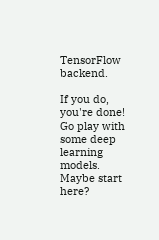TensorFlow backend.

If you do, you're done! Go play with some deep learning models. Maybe start here?